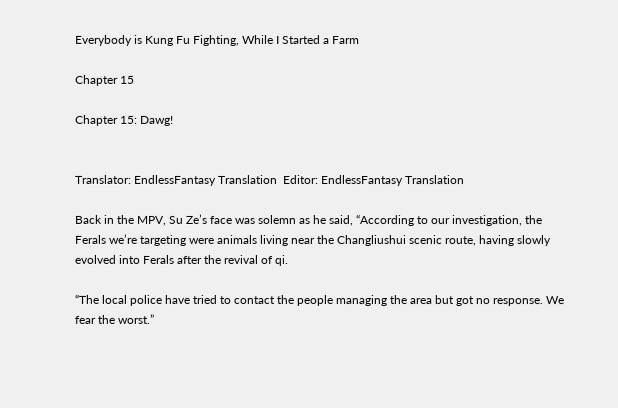Everybody is Kung Fu Fighting, While I Started a Farm

Chapter 15

Chapter 15: Dawg!


Translator: EndlessFantasy Translation  Editor: EndlessFantasy Translation

Back in the MPV, Su Ze’s face was solemn as he said, “According to our investigation, the Ferals we’re targeting were animals living near the Changliushui scenic route, having slowly evolved into Ferals after the revival of qi.

“The local police have tried to contact the people managing the area but got no response. We fear the worst.”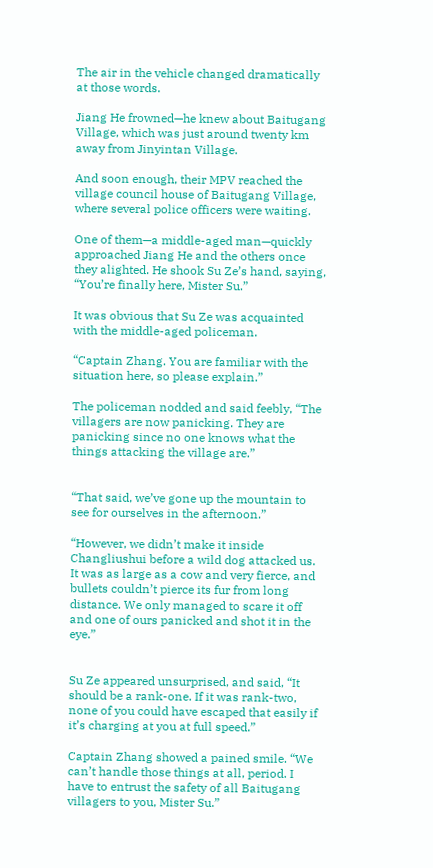The air in the vehicle changed dramatically at those words.

Jiang He frowned—he knew about Baitugang Village, which was just around twenty km away from Jinyintan Village.

And soon enough, their MPV reached the village council house of Baitugang Village, where several police officers were waiting.

One of them—a middle-aged man—quickly approached Jiang He and the others once they alighted. He shook Su Ze’s hand, saying, “You’re finally here, Mister Su.”

It was obvious that Su Ze was acquainted with the middle-aged policeman.

“Captain Zhang. You are familiar with the situation here, so please explain.”

The policeman nodded and said feebly, “The villagers are now panicking. They are panicking since no one knows what the things attacking the village are.”


“That said, we’ve gone up the mountain to see for ourselves in the afternoon.”

“However, we didn’t make it inside Changliushui before a wild dog attacked us. It was as large as a cow and very fierce, and bullets couldn’t pierce its fur from long distance. We only managed to scare it off and one of ours panicked and shot it in the eye.”


Su Ze appeared unsurprised, and said, “It should be a rank-one. If it was rank-two, none of you could have escaped that easily if it’s charging at you at full speed.”

Captain Zhang showed a pained smile. “We can’t handle those things at all, period. I have to entrust the safety of all Baitugang villagers to you, Mister Su.”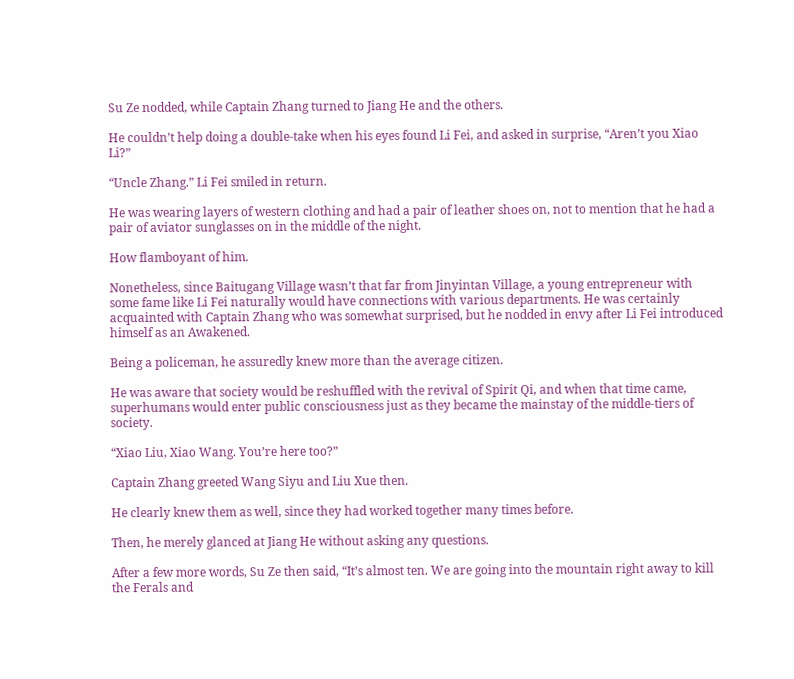Su Ze nodded, while Captain Zhang turned to Jiang He and the others.

He couldn’t help doing a double-take when his eyes found Li Fei, and asked in surprise, “Aren’t you Xiao Li?”

“Uncle Zhang.” Li Fei smiled in return.

He was wearing layers of western clothing and had a pair of leather shoes on, not to mention that he had a pair of aviator sunglasses on in the middle of the night.

How flamboyant of him.

Nonetheless, since Baitugang Village wasn’t that far from Jinyintan Village, a young entrepreneur with some fame like Li Fei naturally would have connections with various departments. He was certainly acquainted with Captain Zhang who was somewhat surprised, but he nodded in envy after Li Fei introduced himself as an Awakened.

Being a policeman, he assuredly knew more than the average citizen.

He was aware that society would be reshuffled with the revival of Spirit Qi, and when that time came, superhumans would enter public consciousness just as they became the mainstay of the middle-tiers of society.

“Xiao Liu, Xiao Wang. You’re here too?”

Captain Zhang greeted Wang Siyu and Liu Xue then.

He clearly knew them as well, since they had worked together many times before.

Then, he merely glanced at Jiang He without asking any questions.

After a few more words, Su Ze then said, “It’s almost ten. We are going into the mountain right away to kill the Ferals and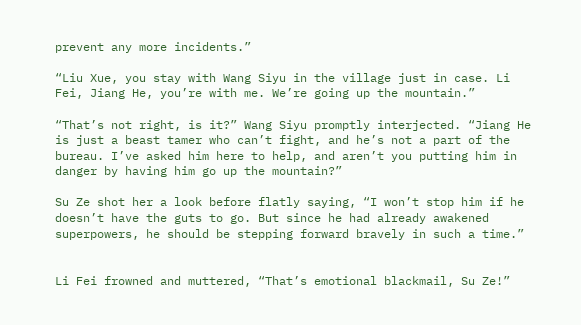prevent any more incidents.”

“Liu Xue, you stay with Wang Siyu in the village just in case. Li Fei, Jiang He, you’re with me. We’re going up the mountain.”

“That’s not right, is it?” Wang Siyu promptly interjected. “Jiang He is just a beast tamer who can’t fight, and he’s not a part of the bureau. I’ve asked him here to help, and aren’t you putting him in danger by having him go up the mountain?”

Su Ze shot her a look before flatly saying, “I won’t stop him if he doesn’t have the guts to go. But since he had already awakened superpowers, he should be stepping forward bravely in such a time.”


Li Fei frowned and muttered, “That’s emotional blackmail, Su Ze!”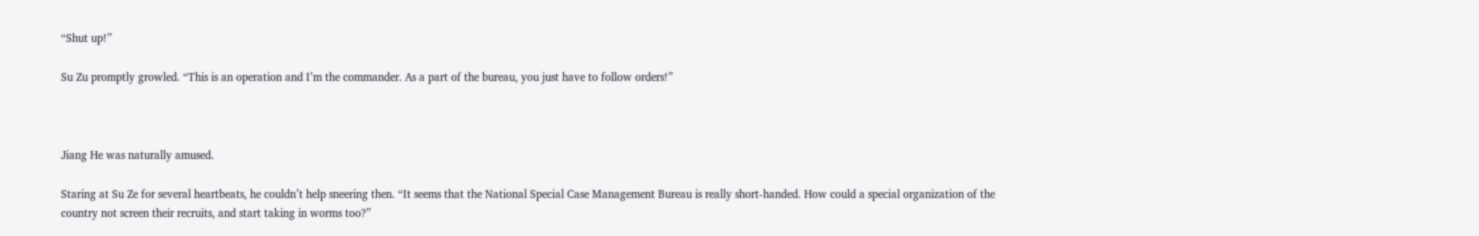“Shut up!”

Su Zu promptly growled. “This is an operation and I’m the commander. As a part of the bureau, you just have to follow orders!”



Jiang He was naturally amused.

Staring at Su Ze for several heartbeats, he couldn’t help sneering then. “It seems that the National Special Case Management Bureau is really short-handed. How could a special organization of the country not screen their recruits, and start taking in worms too?”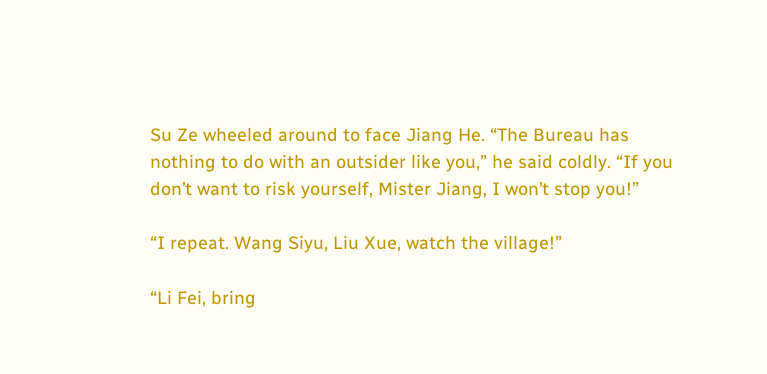Su Ze wheeled around to face Jiang He. “The Bureau has nothing to do with an outsider like you,” he said coldly. “If you don’t want to risk yourself, Mister Jiang, I won’t stop you!”

“I repeat. Wang Siyu, Liu Xue, watch the village!”

“Li Fei, bring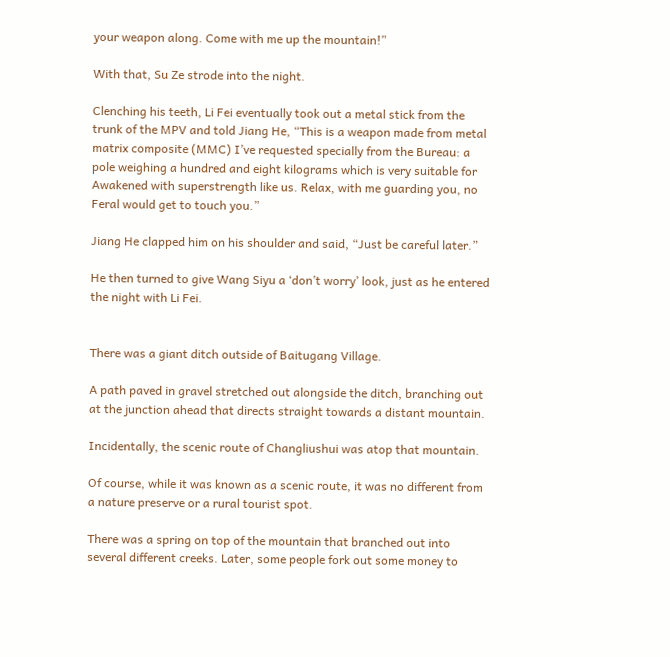your weapon along. Come with me up the mountain!”

With that, Su Ze strode into the night.

Clenching his teeth, Li Fei eventually took out a metal stick from the trunk of the MPV and told Jiang He, “This is a weapon made from metal matrix composite (MMC) I’ve requested specially from the Bureau: a pole weighing a hundred and eight kilograms which is very suitable for Awakened with superstrength like us. Relax, with me guarding you, no Feral would get to touch you.”

Jiang He clapped him on his shoulder and said, “Just be careful later.”

He then turned to give Wang Siyu a ‘don’t worry’ look, just as he entered the night with Li Fei.


There was a giant ditch outside of Baitugang Village.

A path paved in gravel stretched out alongside the ditch, branching out at the junction ahead that directs straight towards a distant mountain.

Incidentally, the scenic route of Changliushui was atop that mountain.

Of course, while it was known as a scenic route, it was no different from a nature preserve or a rural tourist spot.

There was a spring on top of the mountain that branched out into several different creeks. Later, some people fork out some money to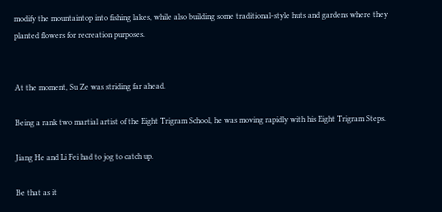modify the mountaintop into fishing lakes, while also building some traditional-style huts and gardens where they planted flowers for recreation purposes.


At the moment, Su Ze was striding far ahead.

Being a rank two martial artist of the Eight Trigram School, he was moving rapidly with his Eight Trigram Steps.

Jiang He and Li Fei had to jog to catch up.

Be that as it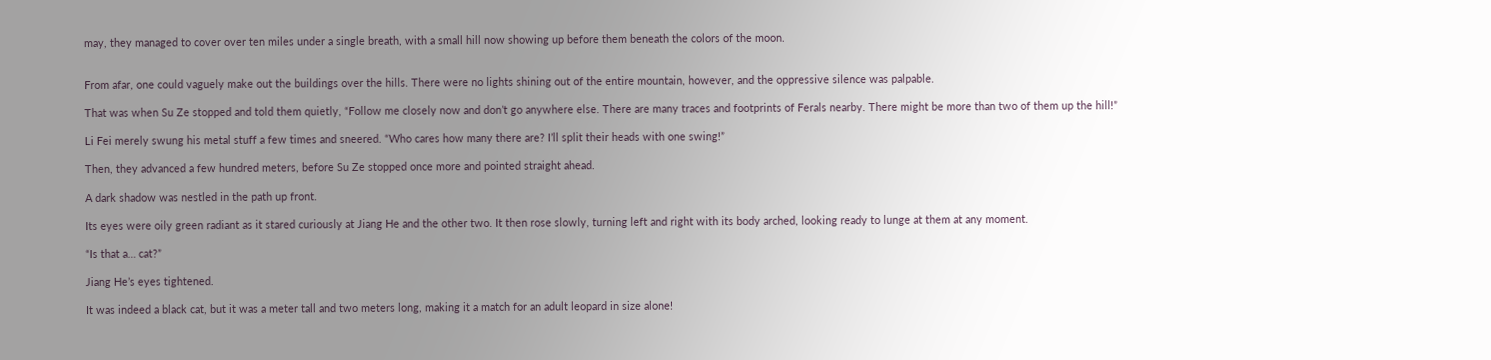may, they managed to cover over ten miles under a single breath, with a small hill now showing up before them beneath the colors of the moon.


From afar, one could vaguely make out the buildings over the hills. There were no lights shining out of the entire mountain, however, and the oppressive silence was palpable.

That was when Su Ze stopped and told them quietly, “Follow me closely now and don’t go anywhere else. There are many traces and footprints of Ferals nearby. There might be more than two of them up the hill!”

Li Fei merely swung his metal stuff a few times and sneered. “Who cares how many there are? I’ll split their heads with one swing!”

Then, they advanced a few hundred meters, before Su Ze stopped once more and pointed straight ahead.

A dark shadow was nestled in the path up front.

Its eyes were oily green radiant as it stared curiously at Jiang He and the other two. It then rose slowly, turning left and right with its body arched, looking ready to lunge at them at any moment.

“Is that a… cat?”

Jiang He’s eyes tightened.

It was indeed a black cat, but it was a meter tall and two meters long, making it a match for an adult leopard in size alone!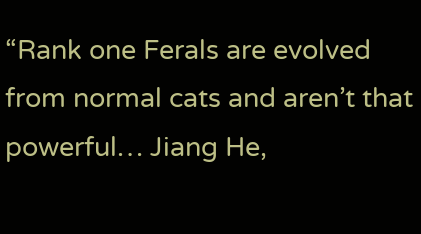“Rank one Ferals are evolved from normal cats and aren’t that powerful… Jiang He,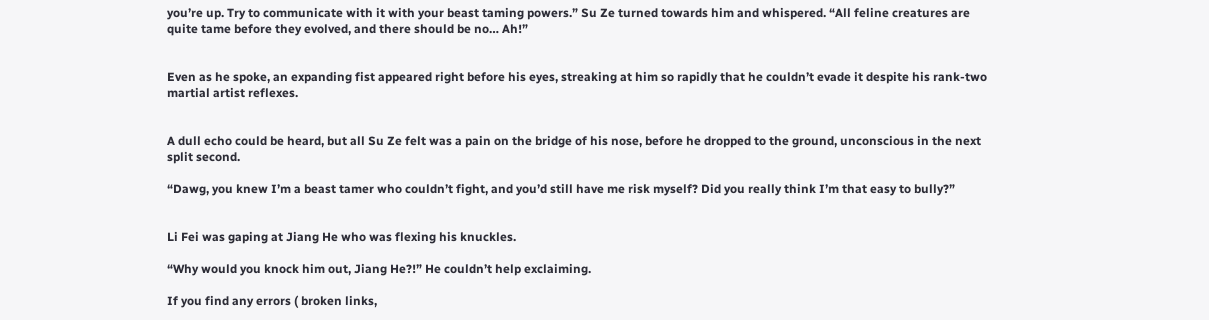you’re up. Try to communicate with it with your beast taming powers.” Su Ze turned towards him and whispered. “All feline creatures are quite tame before they evolved, and there should be no… Ah!”


Even as he spoke, an expanding fist appeared right before his eyes, streaking at him so rapidly that he couldn’t evade it despite his rank-two martial artist reflexes.


A dull echo could be heard, but all Su Ze felt was a pain on the bridge of his nose, before he dropped to the ground, unconscious in the next split second.

“Dawg, you knew I’m a beast tamer who couldn’t fight, and you’d still have me risk myself? Did you really think I’m that easy to bully?”


Li Fei was gaping at Jiang He who was flexing his knuckles.

“Why would you knock him out, Jiang He?!” He couldn’t help exclaiming.

If you find any errors ( broken links,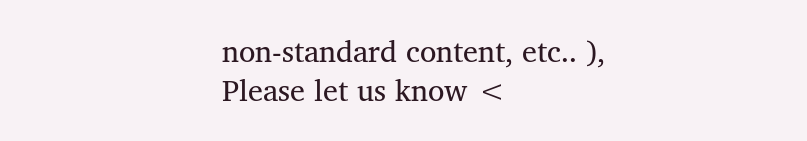non-standard content, etc.. ), Please let us know <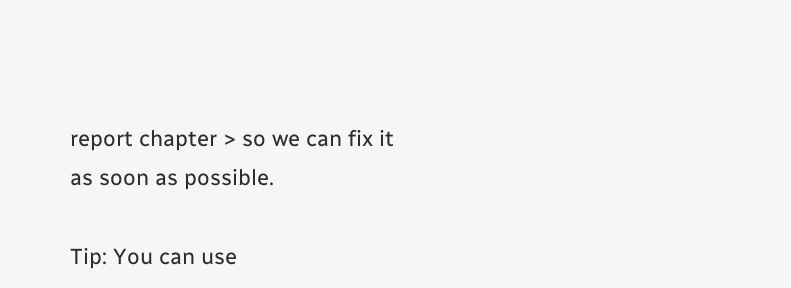report chapter > so we can fix it as soon as possible.

Tip: You can use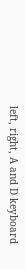left, right, A and D keyboard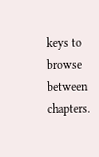keys to browse between chapters.